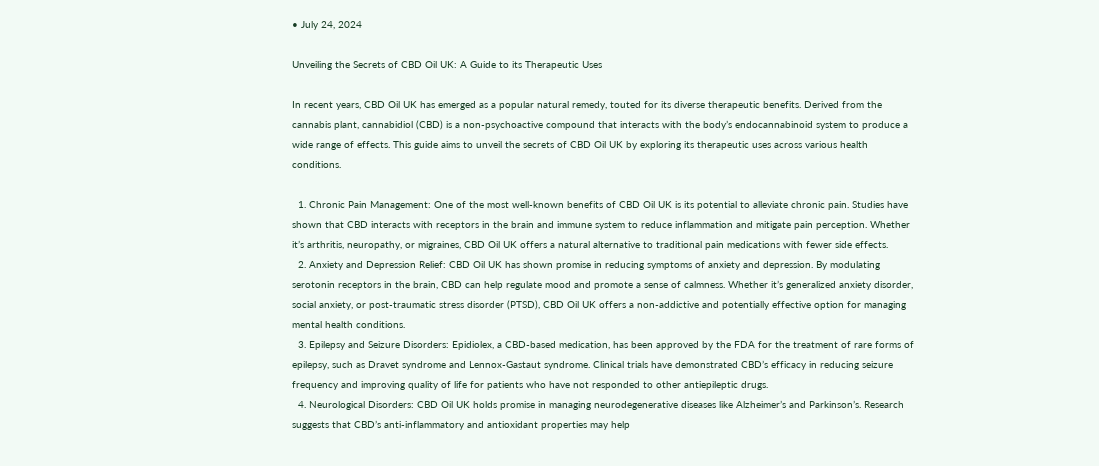• July 24, 2024

Unveiling the Secrets of CBD Oil UK: A Guide to its Therapeutic Uses

In recent years, CBD Oil UK has emerged as a popular natural remedy, touted for its diverse therapeutic benefits. Derived from the cannabis plant, cannabidiol (CBD) is a non-psychoactive compound that interacts with the body’s endocannabinoid system to produce a wide range of effects. This guide aims to unveil the secrets of CBD Oil UK by exploring its therapeutic uses across various health conditions.

  1. Chronic Pain Management: One of the most well-known benefits of CBD Oil UK is its potential to alleviate chronic pain. Studies have shown that CBD interacts with receptors in the brain and immune system to reduce inflammation and mitigate pain perception. Whether it’s arthritis, neuropathy, or migraines, CBD Oil UK offers a natural alternative to traditional pain medications with fewer side effects.
  2. Anxiety and Depression Relief: CBD Oil UK has shown promise in reducing symptoms of anxiety and depression. By modulating serotonin receptors in the brain, CBD can help regulate mood and promote a sense of calmness. Whether it’s generalized anxiety disorder, social anxiety, or post-traumatic stress disorder (PTSD), CBD Oil UK offers a non-addictive and potentially effective option for managing mental health conditions.
  3. Epilepsy and Seizure Disorders: Epidiolex, a CBD-based medication, has been approved by the FDA for the treatment of rare forms of epilepsy, such as Dravet syndrome and Lennox-Gastaut syndrome. Clinical trials have demonstrated CBD’s efficacy in reducing seizure frequency and improving quality of life for patients who have not responded to other antiepileptic drugs.
  4. Neurological Disorders: CBD Oil UK holds promise in managing neurodegenerative diseases like Alzheimer’s and Parkinson’s. Research suggests that CBD’s anti-inflammatory and antioxidant properties may help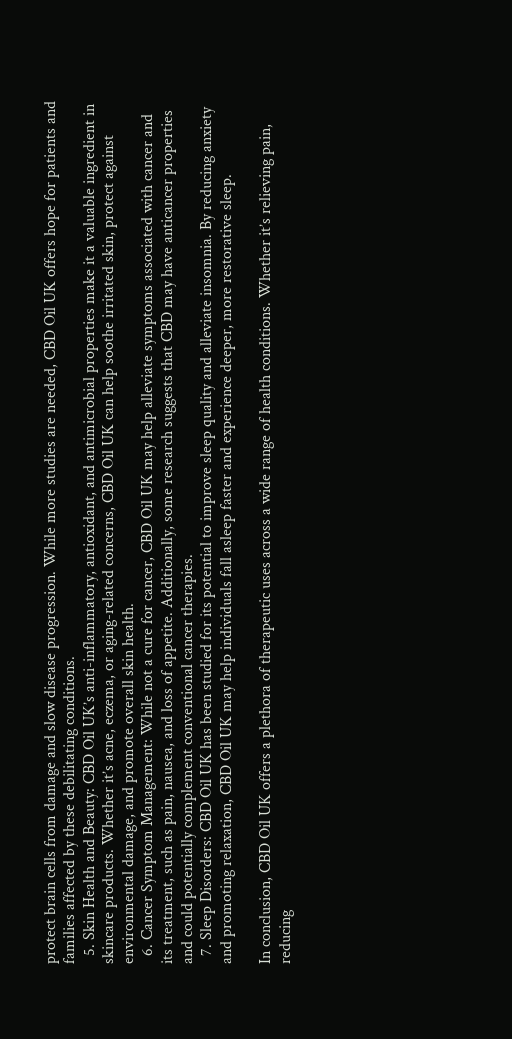protect brain cells from damage and slow disease progression. While more studies are needed, CBD Oil UK offers hope for patients and families affected by these debilitating conditions.
  5. Skin Health and Beauty: CBD Oil UK’s anti-inflammatory, antioxidant, and antimicrobial properties make it a valuable ingredient in skincare products. Whether it’s acne, eczema, or aging-related concerns, CBD Oil UK can help soothe irritated skin, protect against environmental damage, and promote overall skin health.
  6. Cancer Symptom Management: While not a cure for cancer, CBD Oil UK may help alleviate symptoms associated with cancer and its treatment, such as pain, nausea, and loss of appetite. Additionally, some research suggests that CBD may have anticancer properties and could potentially complement conventional cancer therapies.
  7. Sleep Disorders: CBD Oil UK has been studied for its potential to improve sleep quality and alleviate insomnia. By reducing anxiety and promoting relaxation, CBD Oil UK may help individuals fall asleep faster and experience deeper, more restorative sleep.

In conclusion, CBD Oil UK offers a plethora of therapeutic uses across a wide range of health conditions. Whether it’s relieving pain, reducing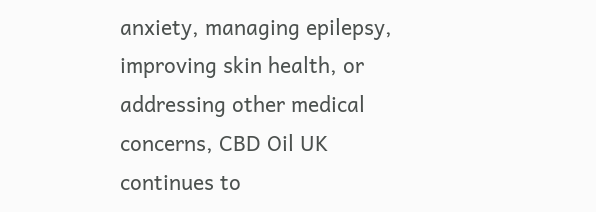anxiety, managing epilepsy, improving skin health, or addressing other medical concerns, CBD Oil UK continues to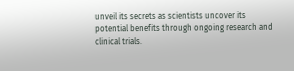unveil its secrets as scientists uncover its potential benefits through ongoing research and clinical trials.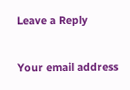Leave a Reply

Your email address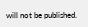will not be published.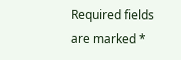Required fields are marked *